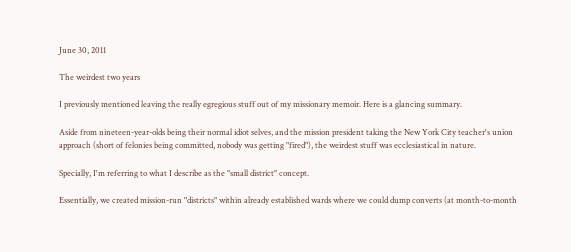June 30, 2011

The weirdest two years

I previously mentioned leaving the really egregious stuff out of my missionary memoir. Here is a glancing summary.

Aside from nineteen-year-olds being their normal idiot selves, and the mission president taking the New York City teacher's union approach (short of felonies being committed, nobody was getting "fired"), the weirdest stuff was ecclesiastical in nature.

Specially, I'm referring to what I describe as the "small district" concept.

Essentially, we created mission-run "districts" within already established wards where we could dump converts (at month-to-month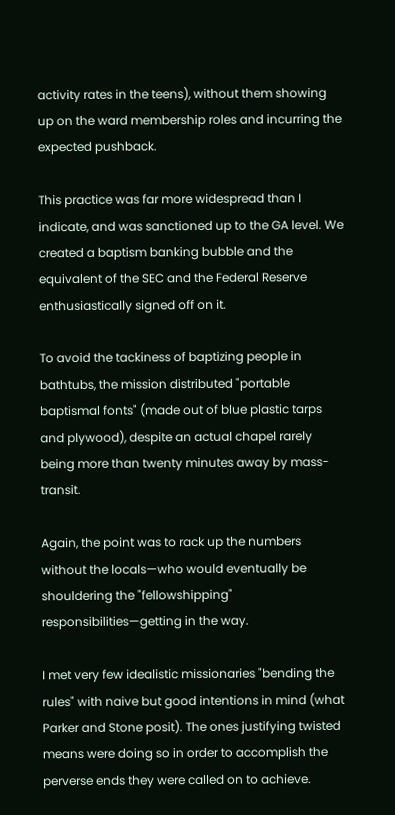activity rates in the teens), without them showing up on the ward membership roles and incurring the expected pushback.

This practice was far more widespread than I indicate, and was sanctioned up to the GA level. We created a baptism banking bubble and the equivalent of the SEC and the Federal Reserve enthusiastically signed off on it.

To avoid the tackiness of baptizing people in bathtubs, the mission distributed "portable baptismal fonts" (made out of blue plastic tarps and plywood), despite an actual chapel rarely being more than twenty minutes away by mass-transit.

Again, the point was to rack up the numbers without the locals—who would eventually be shouldering the "fellowshipping" responsibilities—getting in the way.

I met very few idealistic missionaries "bending the rules" with naive but good intentions in mind (what Parker and Stone posit). The ones justifying twisted means were doing so in order to accomplish the perverse ends they were called on to achieve.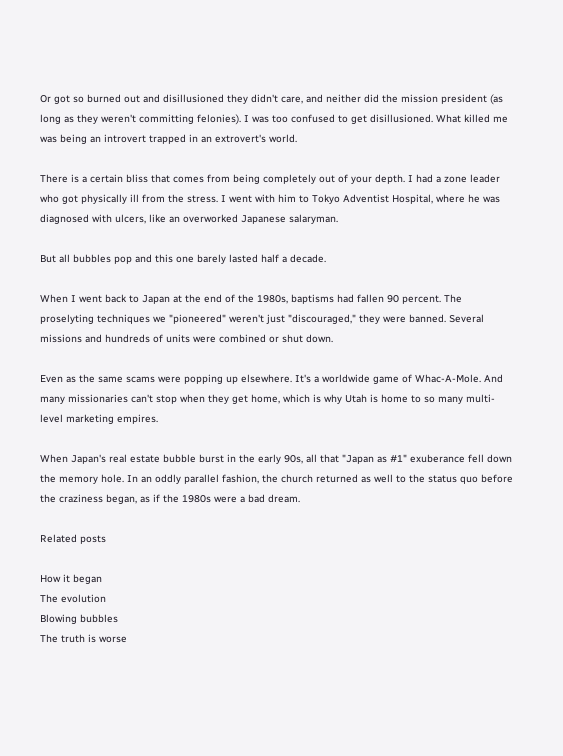Or got so burned out and disillusioned they didn't care, and neither did the mission president (as long as they weren't committing felonies). I was too confused to get disillusioned. What killed me was being an introvert trapped in an extrovert's world.

There is a certain bliss that comes from being completely out of your depth. I had a zone leader who got physically ill from the stress. I went with him to Tokyo Adventist Hospital, where he was diagnosed with ulcers, like an overworked Japanese salaryman.

But all bubbles pop and this one barely lasted half a decade.

When I went back to Japan at the end of the 1980s, baptisms had fallen 90 percent. The proselyting techniques we "pioneered" weren't just "discouraged," they were banned. Several missions and hundreds of units were combined or shut down.

Even as the same scams were popping up elsewhere. It's a worldwide game of Whac-A-Mole. And many missionaries can't stop when they get home, which is why Utah is home to so many multi-level marketing empires.

When Japan's real estate bubble burst in the early 90s, all that "Japan as #1" exuberance fell down the memory hole. In an oddly parallel fashion, the church returned as well to the status quo before the craziness began, as if the 1980s were a bad dream.

Related posts

How it began
The evolution
Blowing bubbles
The truth is worse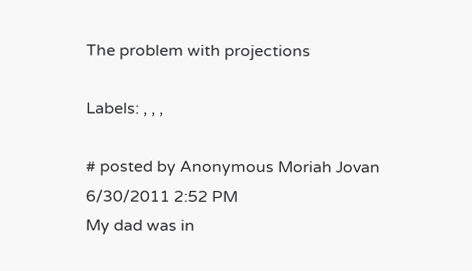The problem with projections

Labels: , , ,

# posted by Anonymous Moriah Jovan
6/30/2011 2:52 PM
My dad was in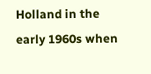Holland in the early 1960s when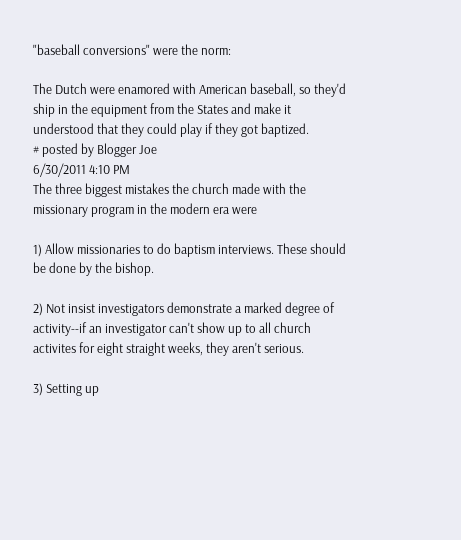"baseball conversions" were the norm:

The Dutch were enamored with American baseball, so they'd ship in the equipment from the States and make it understood that they could play if they got baptized.
# posted by Blogger Joe
6/30/2011 4:10 PM
The three biggest mistakes the church made with the missionary program in the modern era were

1) Allow missionaries to do baptism interviews. These should be done by the bishop.

2) Not insist investigators demonstrate a marked degree of activity--if an investigator can't show up to all church activites for eight straight weeks, they aren't serious.

3) Setting up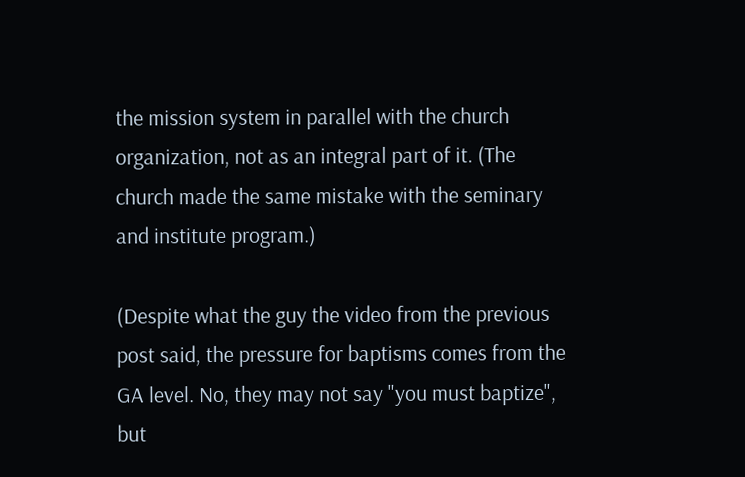the mission system in parallel with the church organization, not as an integral part of it. (The church made the same mistake with the seminary and institute program.)

(Despite what the guy the video from the previous post said, the pressure for baptisms comes from the GA level. No, they may not say "you must baptize", but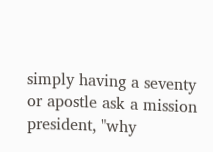simply having a seventy or apostle ask a mission president, "why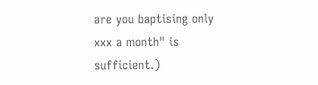are you baptising only xxx a month" is sufficient.)